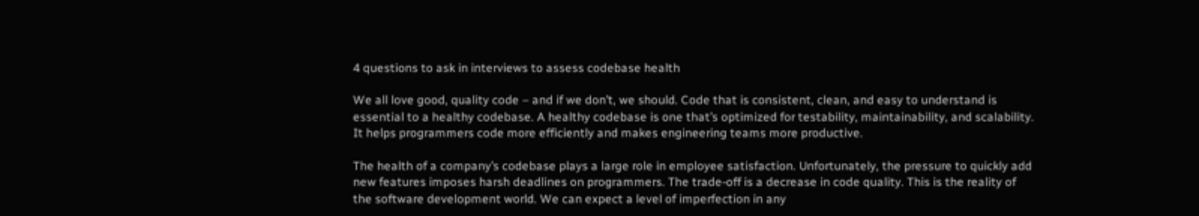4 questions to ask in interviews to assess codebase health

We all love good, quality code – and if we don’t, we should. Code that is consistent, clean, and easy to understand is essential to a healthy codebase. A healthy codebase is one that’s optimized for testability, maintainability, and scalability. It helps programmers code more efficiently and makes engineering teams more productive.

The health of a company’s codebase plays a large role in employee satisfaction. Unfortunately, the pressure to quickly add new features imposes harsh deadlines on programmers. The trade-off is a decrease in code quality. This is the reality of the software development world. We can expect a level of imperfection in any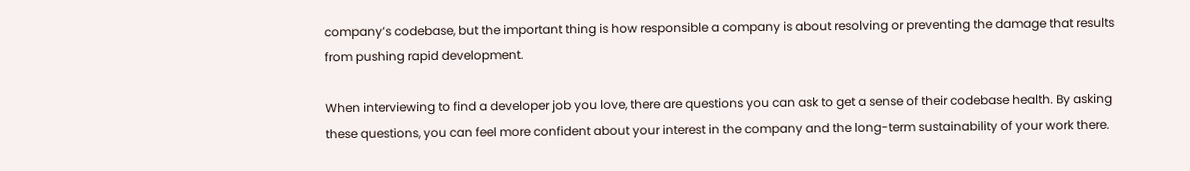company’s codebase, but the important thing is how responsible a company is about resolving or preventing the damage that results from pushing rapid development.

When interviewing to find a developer job you love, there are questions you can ask to get a sense of their codebase health. By asking these questions, you can feel more confident about your interest in the company and the long-term sustainability of your work there.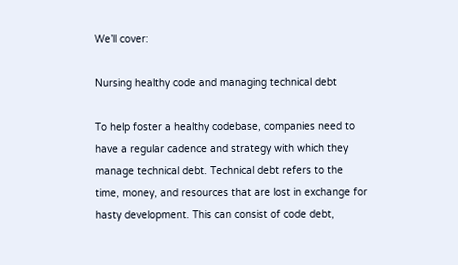We’ll cover:

Nursing healthy code and managing technical debt

To help foster a healthy codebase, companies need to have a regular cadence and strategy with which they manage technical debt. Technical debt refers to the time, money, and resources that are lost in exchange for hasty development. This can consist of code debt,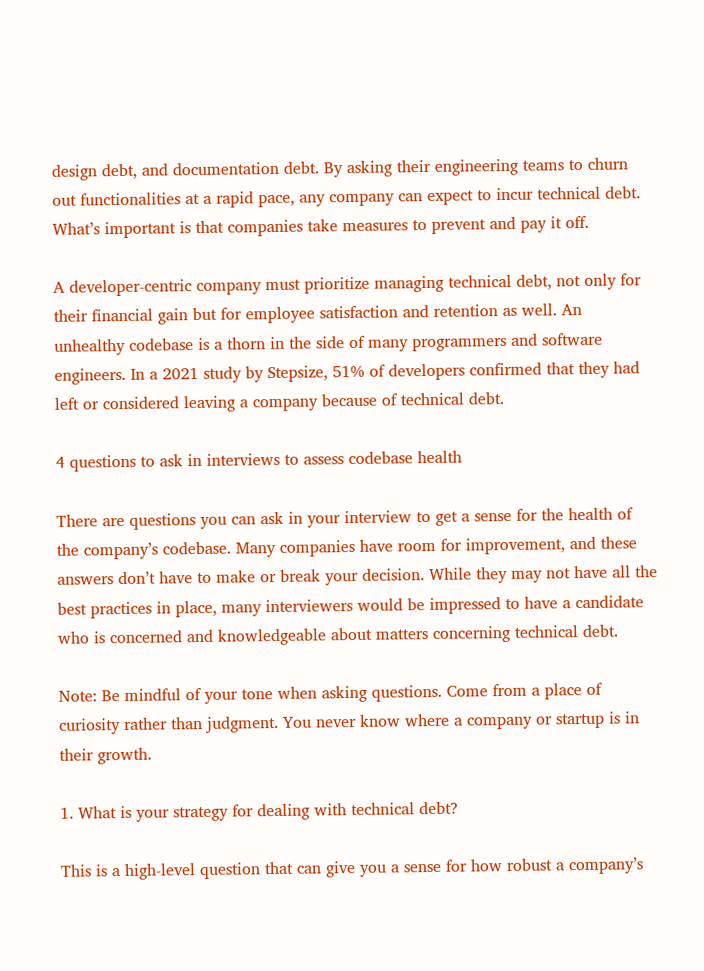design debt, and documentation debt. By asking their engineering teams to churn out functionalities at a rapid pace, any company can expect to incur technical debt. What’s important is that companies take measures to prevent and pay it off.

A developer-centric company must prioritize managing technical debt, not only for their financial gain but for employee satisfaction and retention as well. An unhealthy codebase is a thorn in the side of many programmers and software engineers. In a 2021 study by Stepsize, 51% of developers confirmed that they had left or considered leaving a company because of technical debt.

4 questions to ask in interviews to assess codebase health

There are questions you can ask in your interview to get a sense for the health of the company’s codebase. Many companies have room for improvement, and these answers don’t have to make or break your decision. While they may not have all the best practices in place, many interviewers would be impressed to have a candidate who is concerned and knowledgeable about matters concerning technical debt.

Note: Be mindful of your tone when asking questions. Come from a place of curiosity rather than judgment. You never know where a company or startup is in their growth.

1. What is your strategy for dealing with technical debt?

This is a high-level question that can give you a sense for how robust a company’s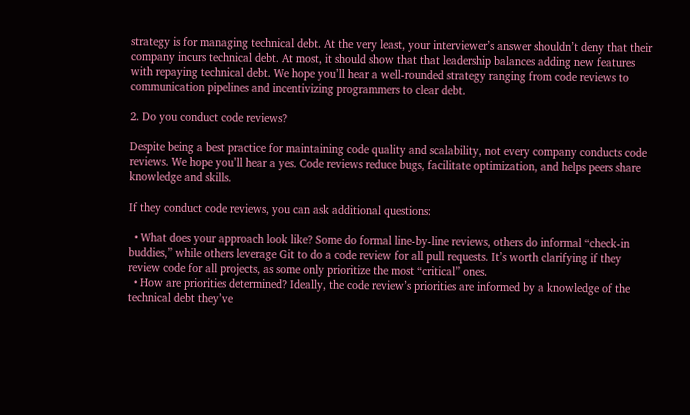strategy is for managing technical debt. At the very least, your interviewer’s answer shouldn’t deny that their company incurs technical debt. At most, it should show that that leadership balances adding new features with repaying technical debt. We hope you’ll hear a well-rounded strategy ranging from code reviews to communication pipelines and incentivizing programmers to clear debt.

2. Do you conduct code reviews?

Despite being a best practice for maintaining code quality and scalability, not every company conducts code reviews. We hope you’ll hear a yes. Code reviews reduce bugs, facilitate optimization, and helps peers share knowledge and skills.

If they conduct code reviews, you can ask additional questions:

  • What does your approach look like? Some do formal line-by-line reviews, others do informal “check-in buddies,” while others leverage Git to do a code review for all pull requests. It’s worth clarifying if they review code for all projects, as some only prioritize the most “critical” ones.
  • How are priorities determined? Ideally, the code review’s priorities are informed by a knowledge of the technical debt they’ve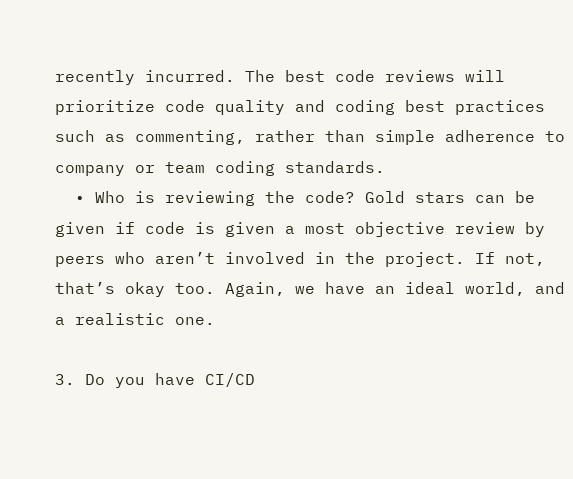recently incurred. The best code reviews will prioritize code quality and coding best practices such as commenting, rather than simple adherence to company or team coding standards.
  • Who is reviewing the code? Gold stars can be given if code is given a most objective review by peers who aren’t involved in the project. If not, that’s okay too. Again, we have an ideal world, and a realistic one.

3. Do you have CI/CD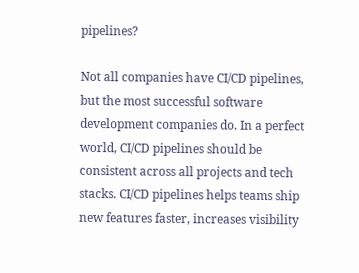pipelines?

Not all companies have CI/CD pipelines, but the most successful software development companies do. In a perfect world, CI/CD pipelines should be consistent across all projects and tech stacks. CI/CD pipelines helps teams ship new features faster, increases visibility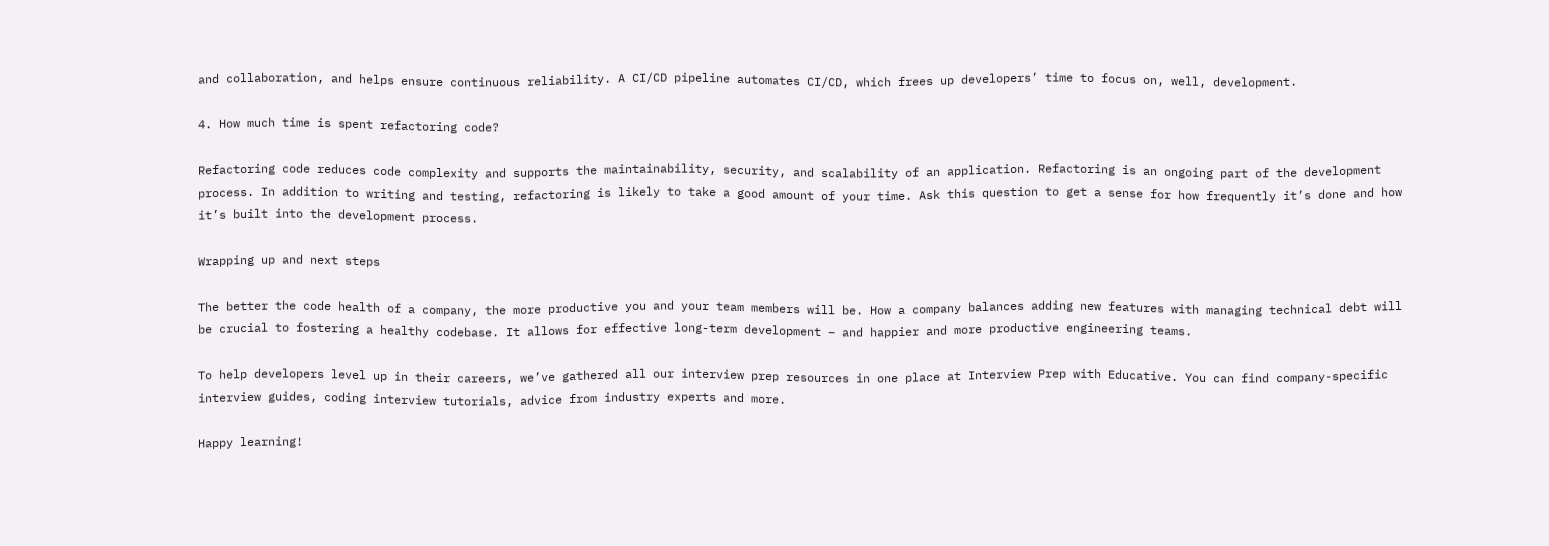and collaboration, and helps ensure continuous reliability. A CI/CD pipeline automates CI/CD, which frees up developers’ time to focus on, well, development.

4. How much time is spent refactoring code?

Refactoring code reduces code complexity and supports the maintainability, security, and scalability of an application. Refactoring is an ongoing part of the development process. In addition to writing and testing, refactoring is likely to take a good amount of your time. Ask this question to get a sense for how frequently it’s done and how it’s built into the development process.

Wrapping up and next steps

The better the code health of a company, the more productive you and your team members will be. How a company balances adding new features with managing technical debt will be crucial to fostering a healthy codebase. It allows for effective long-term development – and happier and more productive engineering teams.

To help developers level up in their careers, we’ve gathered all our interview prep resources in one place at Interview Prep with Educative. You can find company-specific interview guides, coding interview tutorials, advice from industry experts and more.

Happy learning!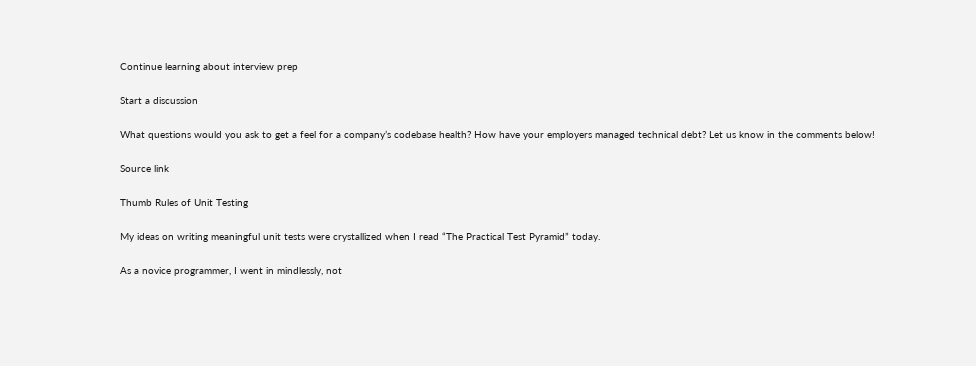Continue learning about interview prep

Start a discussion

What questions would you ask to get a feel for a company’s codebase health? How have your employers managed technical debt? Let us know in the comments below!

Source link

Thumb Rules of Unit Testing

My ideas on writing meaningful unit tests were crystallized when I read “The Practical Test Pyramid” today.

As a novice programmer, I went in mindlessly, not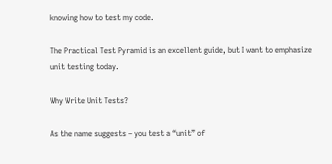knowing how to test my code.

The Practical Test Pyramid is an excellent guide, but I want to emphasize unit testing today.

Why Write Unit Tests?

As the name suggests – you test a “unit” of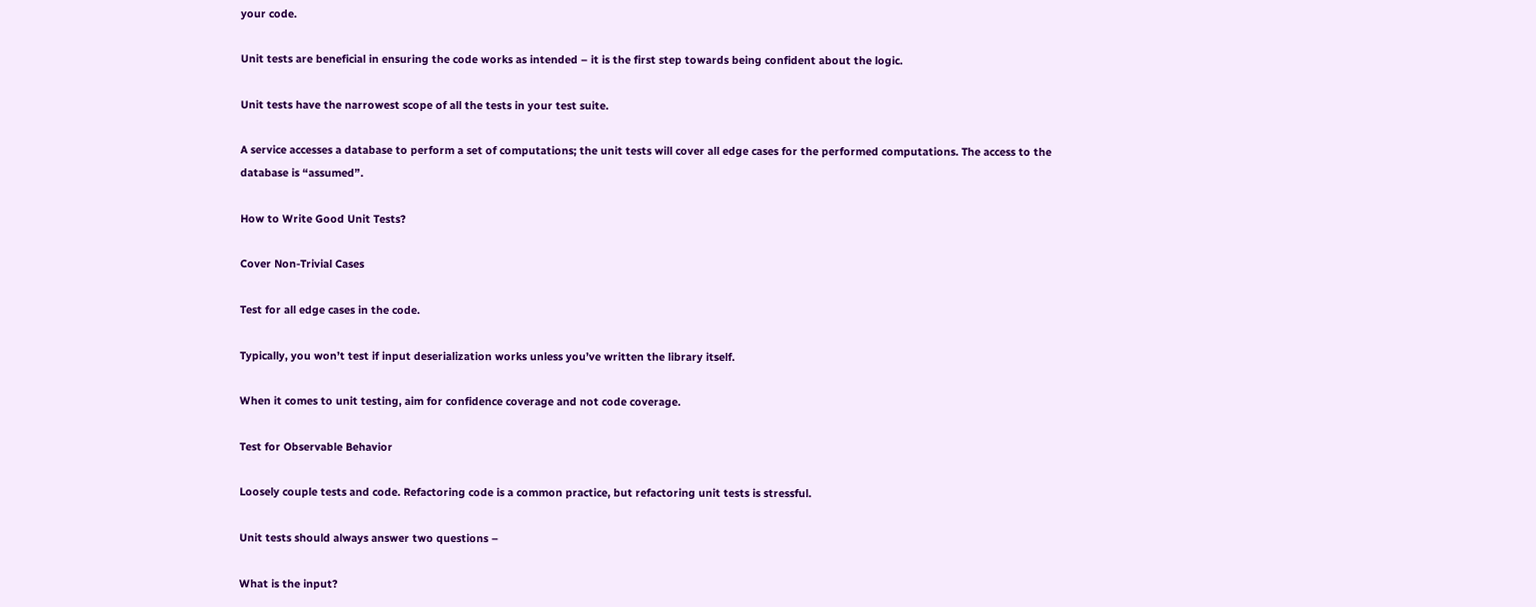your code.

Unit tests are beneficial in ensuring the code works as intended – it is the first step towards being confident about the logic.

Unit tests have the narrowest scope of all the tests in your test suite.

A service accesses a database to perform a set of computations; the unit tests will cover all edge cases for the performed computations. The access to the database is “assumed”.

How to Write Good Unit Tests?

Cover Non-Trivial Cases

Test for all edge cases in the code.

Typically, you won’t test if input deserialization works unless you’ve written the library itself.

When it comes to unit testing, aim for confidence coverage and not code coverage.

Test for Observable Behavior

Loosely couple tests and code. Refactoring code is a common practice, but refactoring unit tests is stressful.

Unit tests should always answer two questions –

What is the input?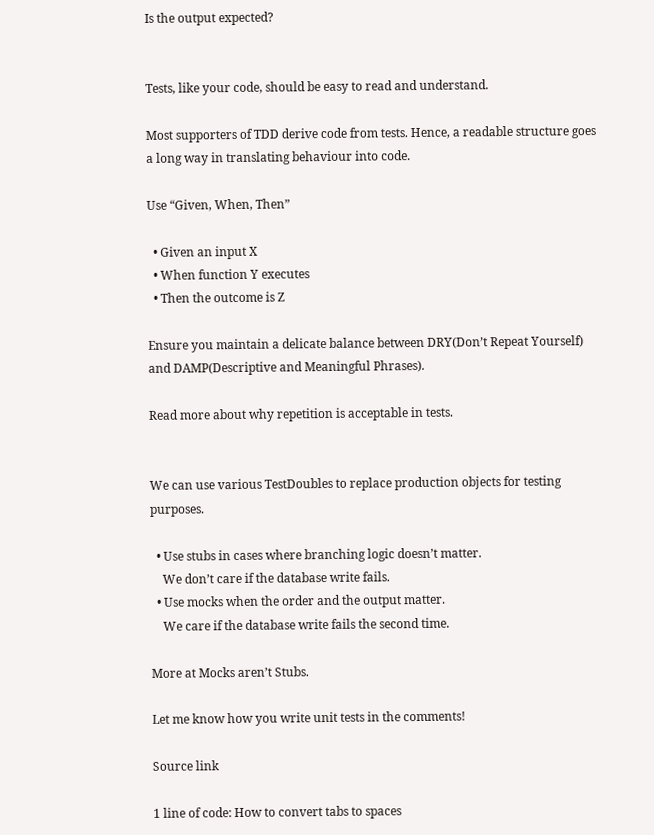Is the output expected?


Tests, like your code, should be easy to read and understand.

Most supporters of TDD derive code from tests. Hence, a readable structure goes a long way in translating behaviour into code.

Use “Given, When, Then”

  • Given an input X
  • When function Y executes
  • Then the outcome is Z

Ensure you maintain a delicate balance between DRY(Don’t Repeat Yourself) and DAMP(Descriptive and Meaningful Phrases).

Read more about why repetition is acceptable in tests.


We can use various TestDoubles to replace production objects for testing purposes.

  • Use stubs in cases where branching logic doesn’t matter.
    We don’t care if the database write fails.
  • Use mocks when the order and the output matter.
    We care if the database write fails the second time.

More at Mocks aren’t Stubs.

Let me know how you write unit tests in the comments!

Source link

1 line of code: How to convert tabs to spaces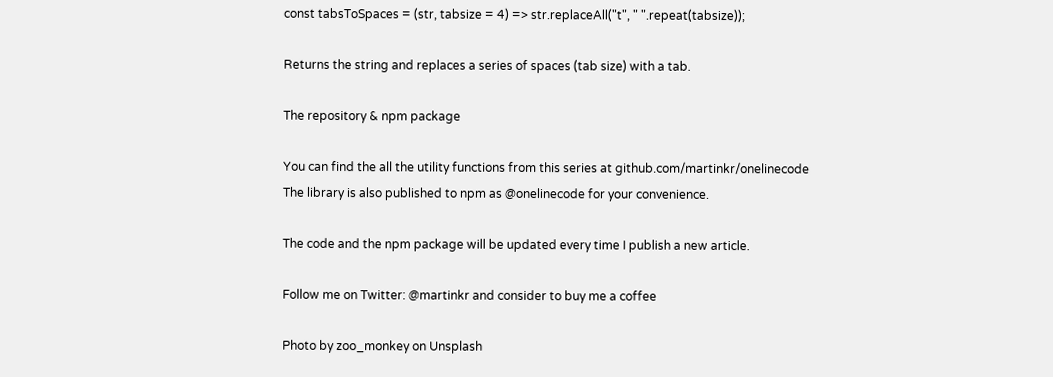const tabsToSpaces = (str, tabsize = 4) => str.replaceAll("t", " ".repeat(tabsize));

Returns the string and replaces a series of spaces (tab size) with a tab.

The repository & npm package

You can find the all the utility functions from this series at github.com/martinkr/onelinecode
The library is also published to npm as @onelinecode for your convenience.

The code and the npm package will be updated every time I publish a new article.

Follow me on Twitter: @martinkr and consider to buy me a coffee

Photo by zoo_monkey on Unsplash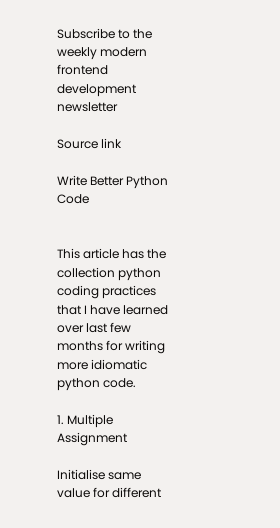Subscribe to the weekly modern frontend development newsletter

Source link

Write Better Python Code


This article has the collection python coding practices that I have learned over last few months for writing more idiomatic python code.

1. Multiple Assignment

Initialise same value for different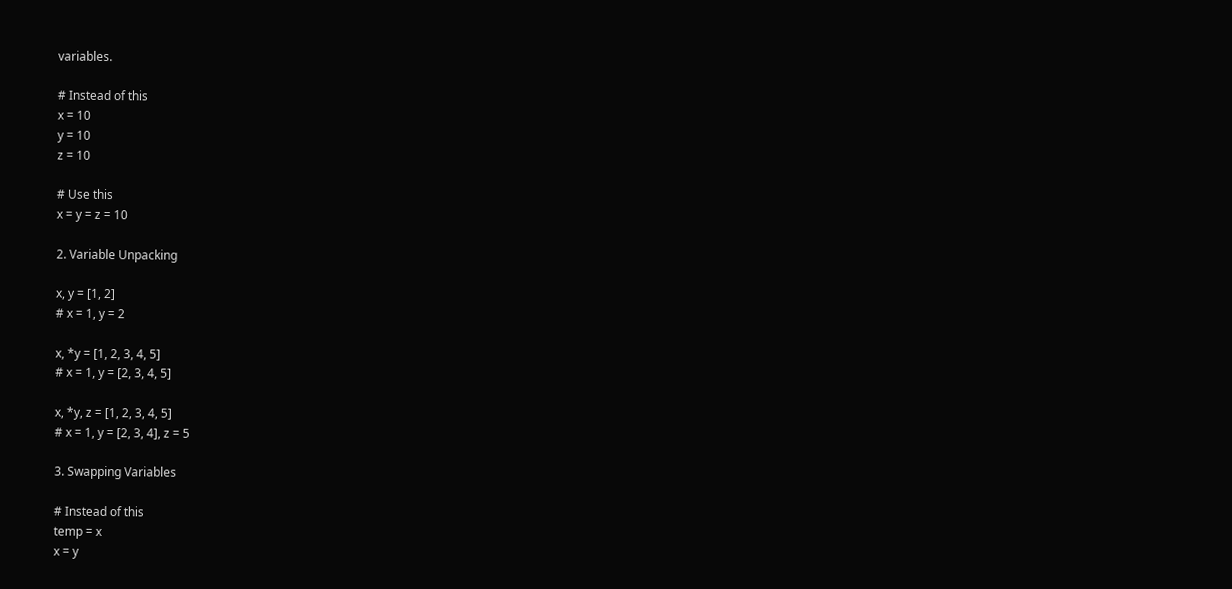variables.

# Instead of this
x = 10
y = 10
z = 10

# Use this
x = y = z = 10

2. Variable Unpacking

x, y = [1, 2]
# x = 1, y = 2

x, *y = [1, 2, 3, 4, 5]
# x = 1, y = [2, 3, 4, 5]

x, *y, z = [1, 2, 3, 4, 5]
# x = 1, y = [2, 3, 4], z = 5

3. Swapping Variables

# Instead of this
temp = x
x = y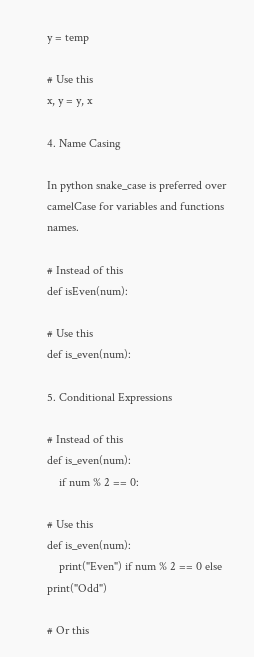y = temp

# Use this
x, y = y, x

4. Name Casing

In python snake_case is preferred over camelCase for variables and functions names.

# Instead of this
def isEven(num):

# Use this
def is_even(num):

5. Conditional Expressions

# Instead of this
def is_even(num):
    if num % 2 == 0:

# Use this
def is_even(num):
    print("Even") if num % 2 == 0 else print("Odd")

# Or this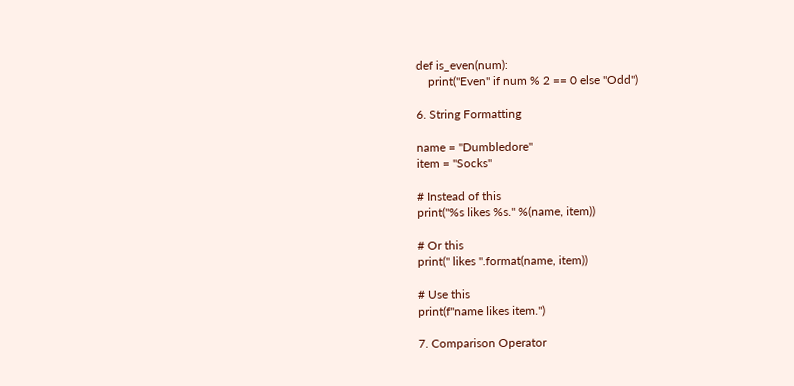def is_even(num):
    print("Even" if num % 2 == 0 else "Odd")

6. String Formatting

name = "Dumbledore"
item = "Socks"

# Instead of this
print("%s likes %s." %(name, item))

# Or this
print(" likes ".format(name, item))

# Use this
print(f"name likes item.")

7. Comparison Operator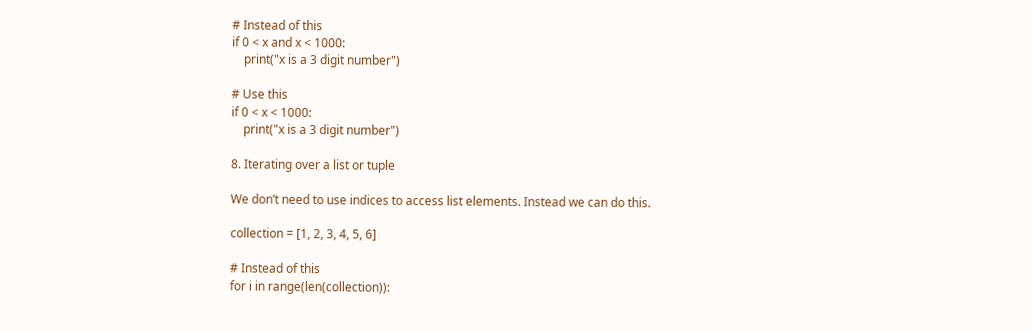# Instead of this
if 0 < x and x < 1000:
    print("x is a 3 digit number")

# Use this
if 0 < x < 1000:
    print("x is a 3 digit number")

8. Iterating over a list or tuple

We don’t need to use indices to access list elements. Instead we can do this.

collection = [1, 2, 3, 4, 5, 6]

# Instead of this
for i in range(len(collection)):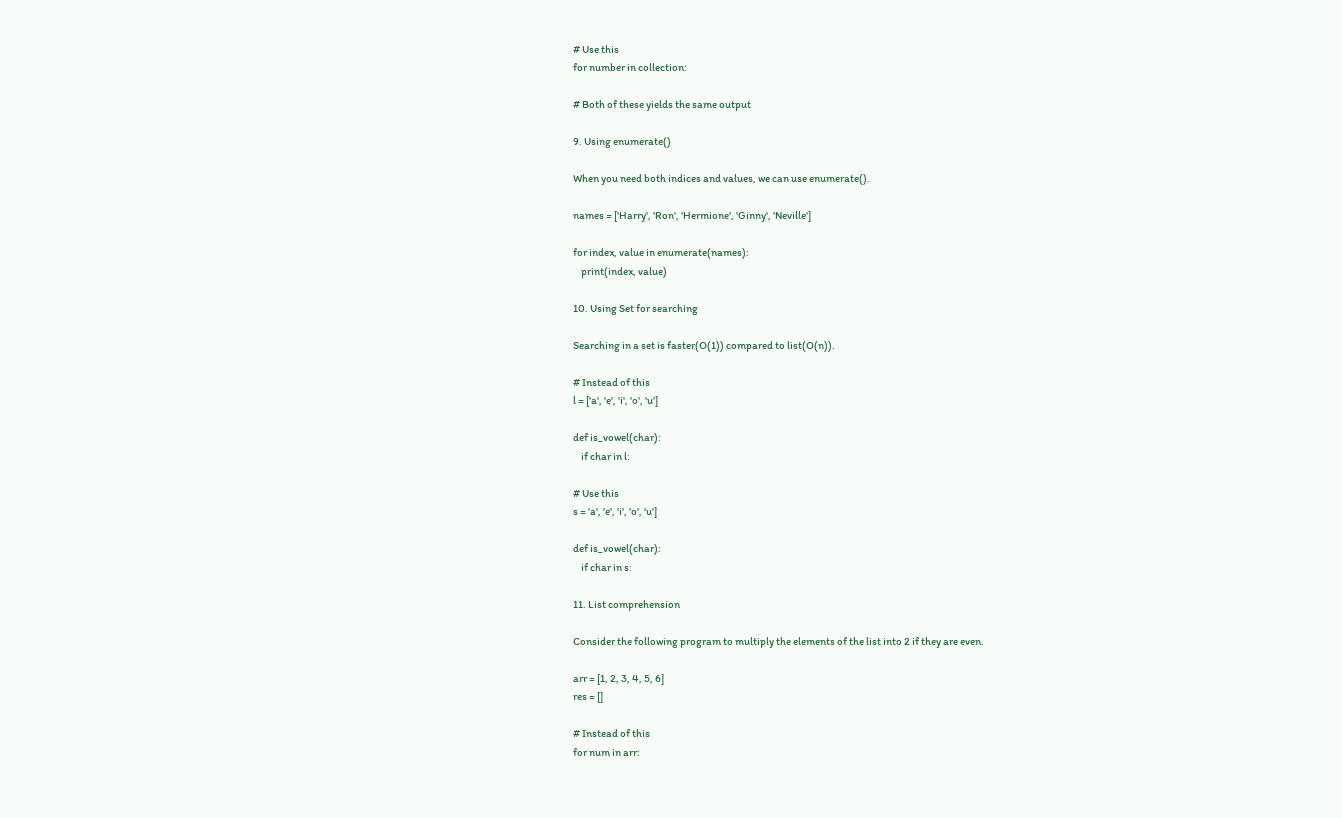# Use this
for number in collection:

# Both of these yields the same output

9. Using enumerate()

When you need both indices and values, we can use enumerate().

names = ['Harry', 'Ron', 'Hermione', 'Ginny', 'Neville']

for index, value in enumerate(names):
    print(index, value)

10. Using Set for searching

Searching in a set is faster(O(1)) compared to list(O(n)).

# Instead of this
l = ['a', 'e', 'i', 'o', 'u']

def is_vowel(char):
    if char in l:

# Use this
s = 'a', 'e', 'i', 'o', 'u']

def is_vowel(char):
    if char in s:

11. List comprehension

Consider the following program to multiply the elements of the list into 2 if they are even.

arr = [1, 2, 3, 4, 5, 6]
res = []

# Instead of this
for num in arr: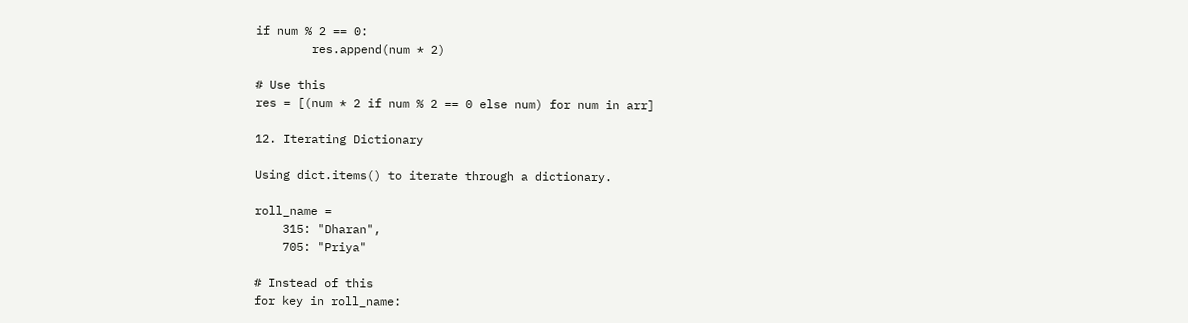if num % 2 == 0:
        res.append(num * 2)

# Use this
res = [(num * 2 if num % 2 == 0 else num) for num in arr]

12. Iterating Dictionary

Using dict.items() to iterate through a dictionary.

roll_name =
    315: "Dharan",
    705: "Priya"

# Instead of this
for key in roll_name: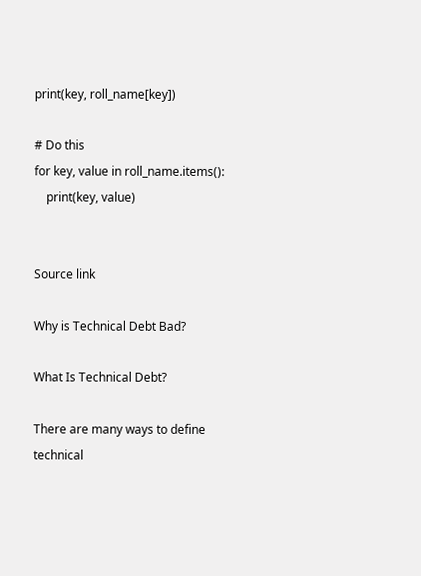print(key, roll_name[key])

# Do this
for key, value in roll_name.items():
    print(key, value)


Source link

Why is Technical Debt Bad?

What Is Technical Debt?

There are many ways to define technical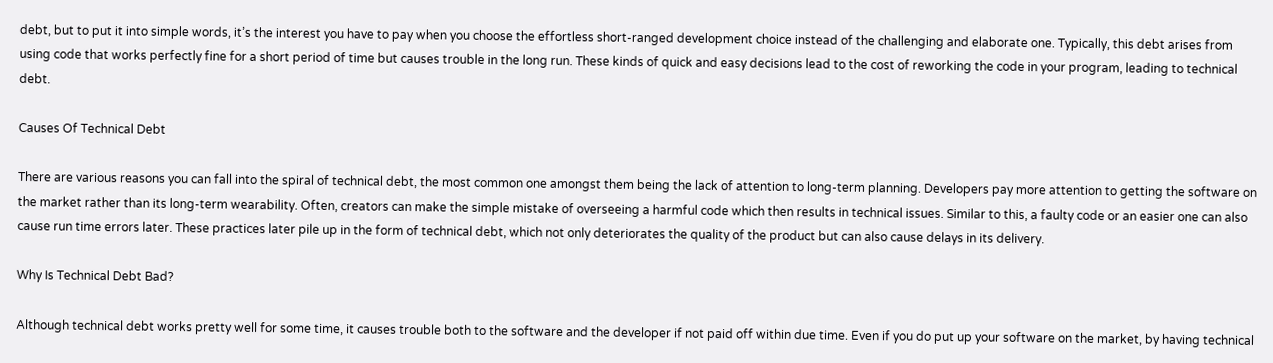debt, but to put it into simple words, it’s the interest you have to pay when you choose the effortless short-ranged development choice instead of the challenging and elaborate one. Typically, this debt arises from using code that works perfectly fine for a short period of time but causes trouble in the long run. These kinds of quick and easy decisions lead to the cost of reworking the code in your program, leading to technical debt.

Causes Of Technical Debt

There are various reasons you can fall into the spiral of technical debt, the most common one amongst them being the lack of attention to long-term planning. Developers pay more attention to getting the software on the market rather than its long-term wearability. Often, creators can make the simple mistake of overseeing a harmful code which then results in technical issues. Similar to this, a faulty code or an easier one can also cause run time errors later. These practices later pile up in the form of technical debt, which not only deteriorates the quality of the product but can also cause delays in its delivery.

Why Is Technical Debt Bad?

Although technical debt works pretty well for some time, it causes trouble both to the software and the developer if not paid off within due time. Even if you do put up your software on the market, by having technical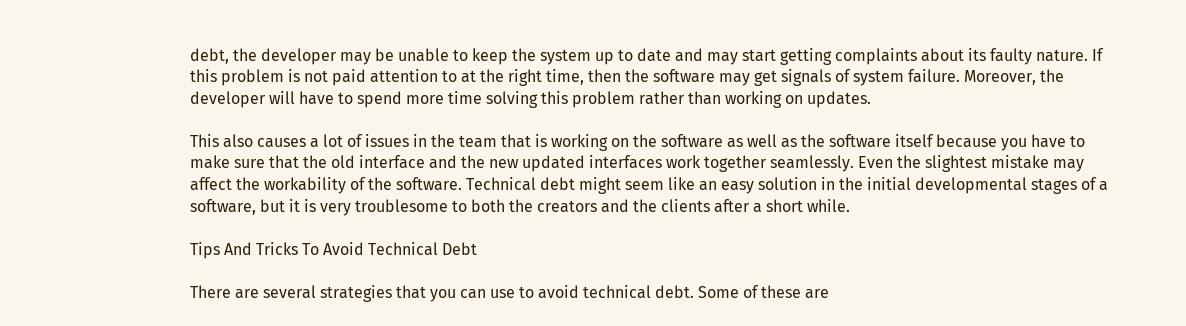debt, the developer may be unable to keep the system up to date and may start getting complaints about its faulty nature. If this problem is not paid attention to at the right time, then the software may get signals of system failure. Moreover, the developer will have to spend more time solving this problem rather than working on updates.

This also causes a lot of issues in the team that is working on the software as well as the software itself because you have to make sure that the old interface and the new updated interfaces work together seamlessly. Even the slightest mistake may affect the workability of the software. Technical debt might seem like an easy solution in the initial developmental stages of a software, but it is very troublesome to both the creators and the clients after a short while.

Tips And Tricks To Avoid Technical Debt

There are several strategies that you can use to avoid technical debt. Some of these are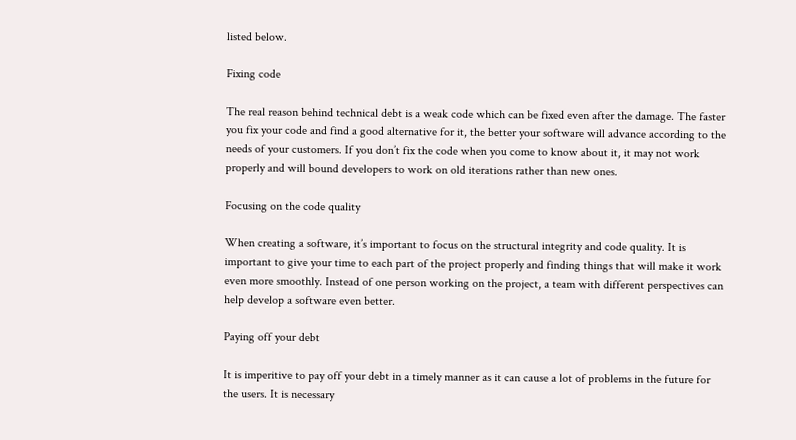listed below.

Fixing code

The real reason behind technical debt is a weak code which can be fixed even after the damage. The faster you fix your code and find a good alternative for it, the better your software will advance according to the needs of your customers. If you don’t fix the code when you come to know about it, it may not work properly and will bound developers to work on old iterations rather than new ones.

Focusing on the code quality

When creating a software, it’s important to focus on the structural integrity and code quality. It is important to give your time to each part of the project properly and finding things that will make it work even more smoothly. Instead of one person working on the project, a team with different perspectives can help develop a software even better.

Paying off your debt

It is imperitive to pay off your debt in a timely manner as it can cause a lot of problems in the future for the users. It is necessary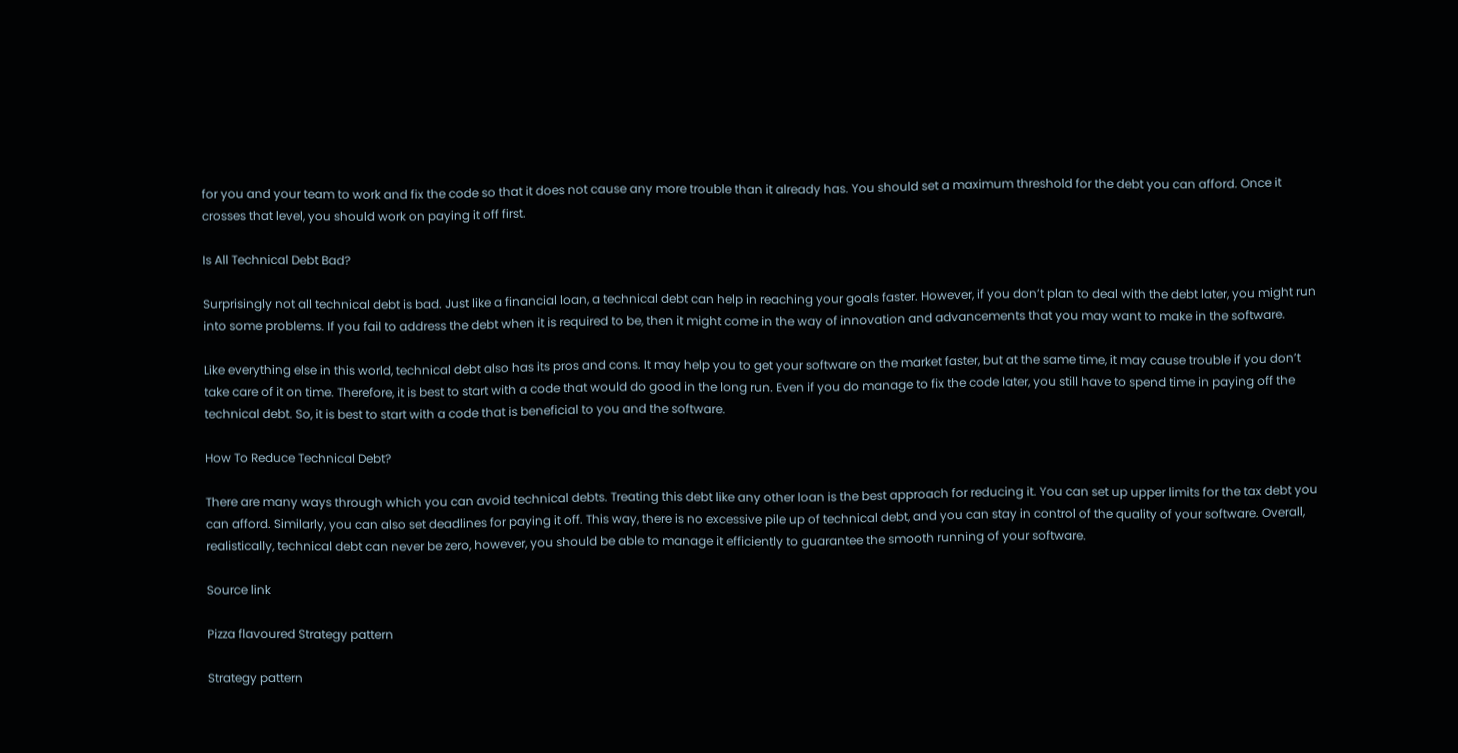for you and your team to work and fix the code so that it does not cause any more trouble than it already has. You should set a maximum threshold for the debt you can afford. Once it crosses that level, you should work on paying it off first.

Is All Technical Debt Bad?

Surprisingly not all technical debt is bad. Just like a financial loan, a technical debt can help in reaching your goals faster. However, if you don’t plan to deal with the debt later, you might run into some problems. If you fail to address the debt when it is required to be, then it might come in the way of innovation and advancements that you may want to make in the software.

Like everything else in this world, technical debt also has its pros and cons. It may help you to get your software on the market faster, but at the same time, it may cause trouble if you don’t take care of it on time. Therefore, it is best to start with a code that would do good in the long run. Even if you do manage to fix the code later, you still have to spend time in paying off the technical debt. So, it is best to start with a code that is beneficial to you and the software.

How To Reduce Technical Debt?

There are many ways through which you can avoid technical debts. Treating this debt like any other loan is the best approach for reducing it. You can set up upper limits for the tax debt you can afford. Similarly, you can also set deadlines for paying it off. This way, there is no excessive pile up of technical debt, and you can stay in control of the quality of your software. Overall, realistically, technical debt can never be zero, however, you should be able to manage it efficiently to guarantee the smooth running of your software.

Source link

Pizza flavoured Strategy pattern

Strategy pattern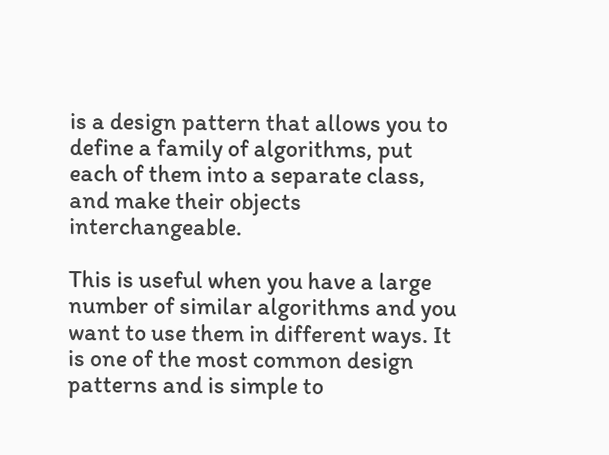is a design pattern that allows you to define a family of algorithms, put each of them into a separate class, and make their objects interchangeable.

This is useful when you have a large number of similar algorithms and you want to use them in different ways. It is one of the most common design patterns and is simple to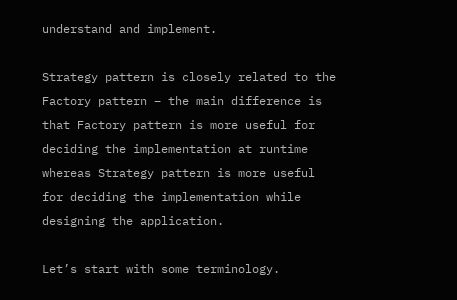understand and implement.

Strategy pattern is closely related to the Factory pattern – the main difference is that Factory pattern is more useful for deciding the implementation at runtime whereas Strategy pattern is more useful for deciding the implementation while designing the application.

Let’s start with some terminology.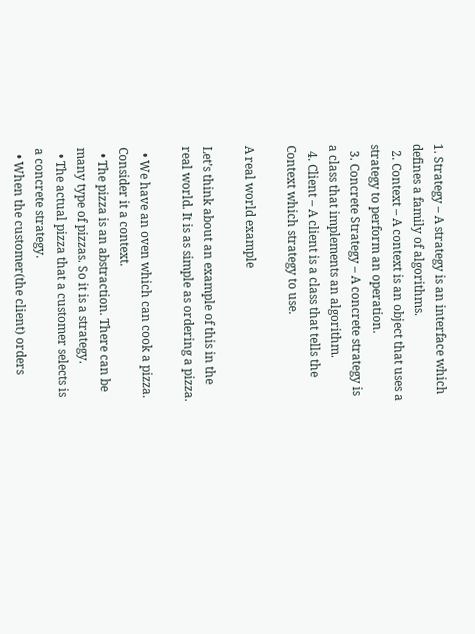1. Strategy – A strategy is an interface which defines a family of algorithms.
  2. Context – A context is an object that uses a strategy to perform an operation.
  3. Concrete Strategy – A concrete strategy is a class that implements an algorithm.
  4. Client – A client is a class that tells the Context which strategy to use.

A real world example

Let’s think about an example of this in the real world. It is as simple as ordering a pizza.

  • We have an oven which can cook a pizza. Consider it a context.
  • The pizza is an abstraction. There can be many type of pizzas. So it is a strategy.
  • The actual pizza that a customer selects is a concrete strategy.
  • When the customer(the client) orders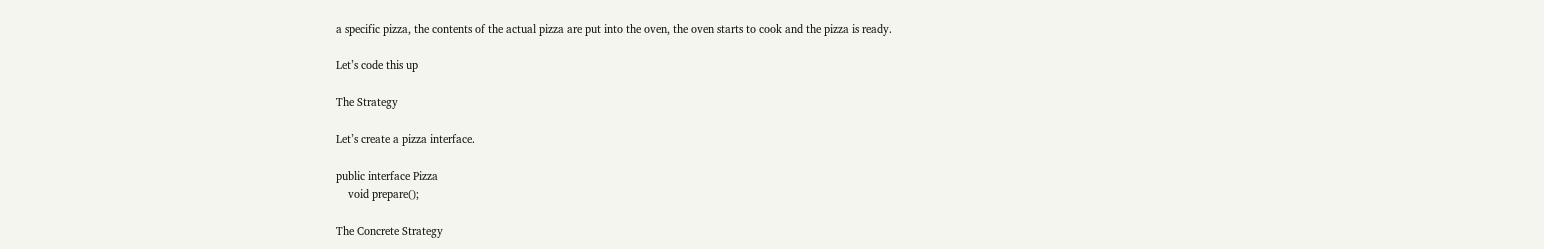a specific pizza, the contents of the actual pizza are put into the oven, the oven starts to cook and the pizza is ready.

Let’s code this up

The Strategy

Let’s create a pizza interface.

public interface Pizza
    void prepare();

The Concrete Strategy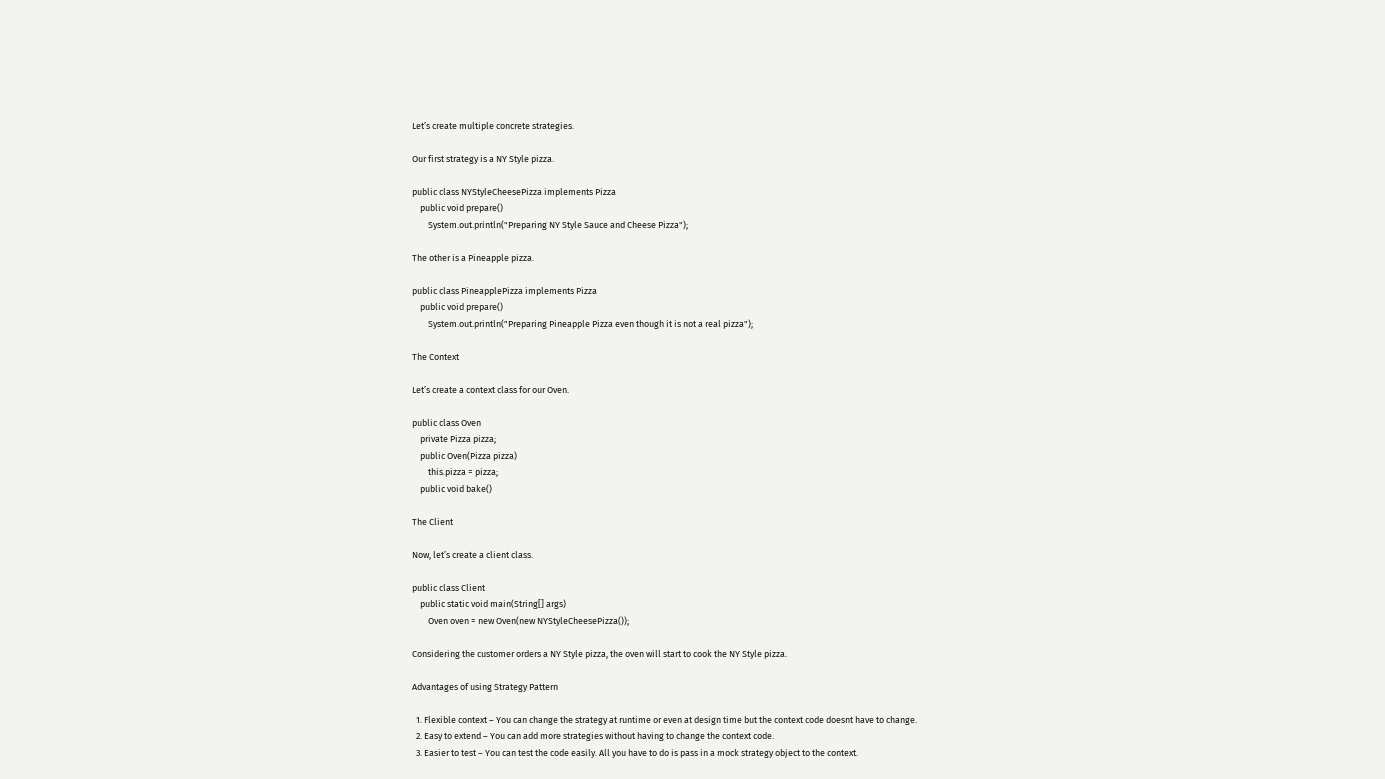Let’s create multiple concrete strategies.

Our first strategy is a NY Style pizza.

public class NYStyleCheesePizza implements Pizza
    public void prepare()
        System.out.println("Preparing NY Style Sauce and Cheese Pizza");

The other is a Pineapple pizza.

public class PineapplePizza implements Pizza
    public void prepare()
        System.out.println("Preparing Pineapple Pizza even though it is not a real pizza");

The Context

Let’s create a context class for our Oven.

public class Oven
    private Pizza pizza;
    public Oven(Pizza pizza)
        this.pizza = pizza;
    public void bake()

The Client

Now, let’s create a client class.

public class Client
    public static void main(String[] args)
        Oven oven = new Oven(new NYStyleCheesePizza());

Considering the customer orders a NY Style pizza, the oven will start to cook the NY Style pizza.

Advantages of using Strategy Pattern

  1. Flexible context – You can change the strategy at runtime or even at design time but the context code doesnt have to change.
  2. Easy to extend – You can add more strategies without having to change the context code.
  3. Easier to test – You can test the code easily. All you have to do is pass in a mock strategy object to the context.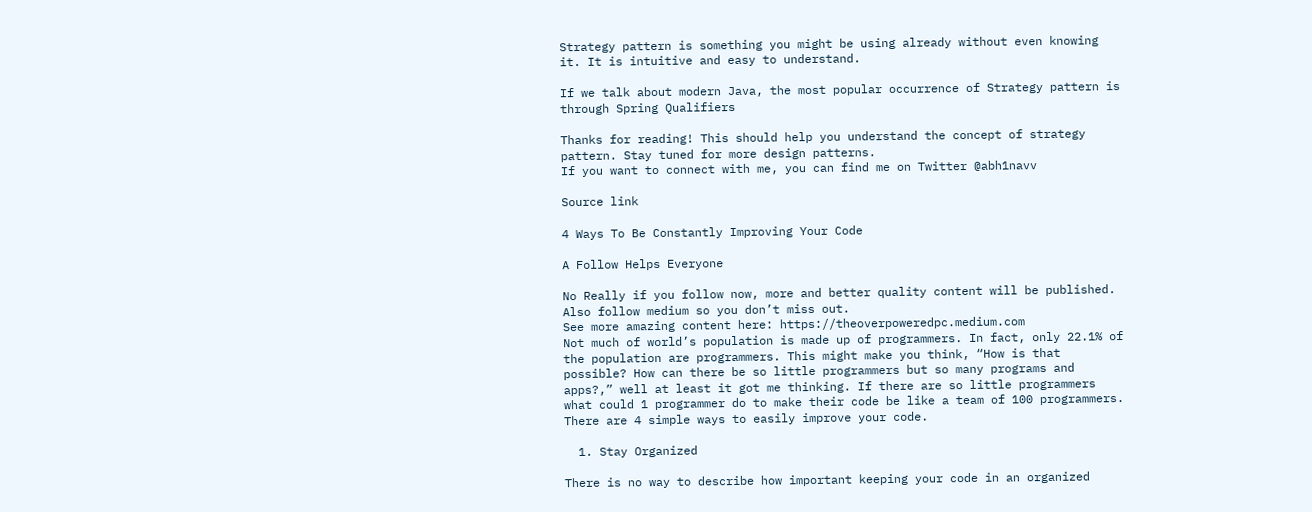Strategy pattern is something you might be using already without even knowing it. It is intuitive and easy to understand.

If we talk about modern Java, the most popular occurrence of Strategy pattern is through Spring Qualifiers

Thanks for reading! This should help you understand the concept of strategy pattern. Stay tuned for more design patterns.
If you want to connect with me, you can find me on Twitter @abh1navv

Source link

4 Ways To Be Constantly Improving Your Code

A Follow Helps Everyone

No Really if you follow now, more and better quality content will be published. Also follow medium so you don’t miss out.
See more amazing content here: https://theoverpoweredpc.medium.com
Not much of world’s population is made up of programmers. In fact, only 22.1% of the population are programmers. This might make you think, “How is that possible? How can there be so little programmers but so many programs and apps?,” well at least it got me thinking. If there are so little programmers what could 1 programmer do to make their code be like a team of 100 programmers. There are 4 simple ways to easily improve your code.

  1. Stay Organized

There is no way to describe how important keeping your code in an organized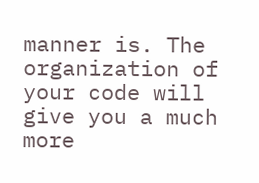manner is. The organization of your code will give you a much more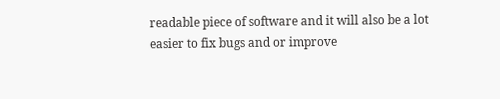readable piece of software and it will also be a lot easier to fix bugs and or improve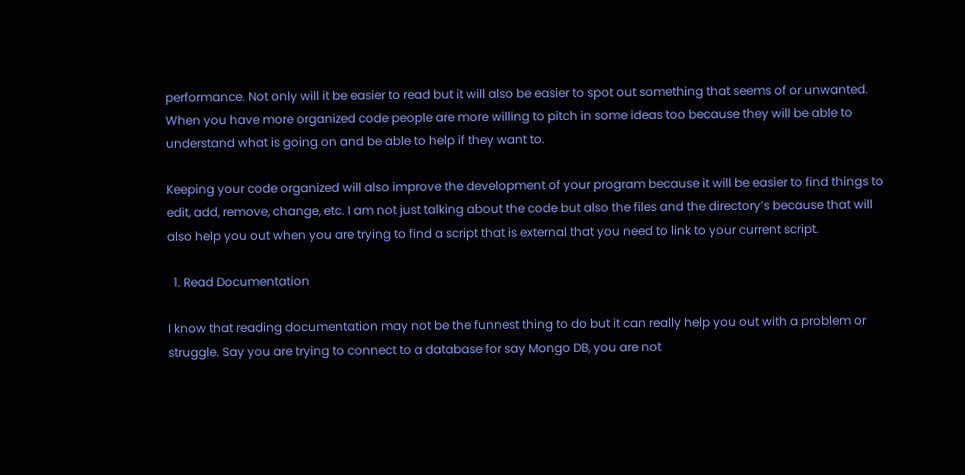performance. Not only will it be easier to read but it will also be easier to spot out something that seems of or unwanted. When you have more organized code people are more willing to pitch in some ideas too because they will be able to understand what is going on and be able to help if they want to.

Keeping your code organized will also improve the development of your program because it will be easier to find things to edit, add, remove, change, etc. I am not just talking about the code but also the files and the directory’s because that will also help you out when you are trying to find a script that is external that you need to link to your current script.

  1. Read Documentation

I know that reading documentation may not be the funnest thing to do but it can really help you out with a problem or struggle. Say you are trying to connect to a database for say Mongo DB, you are not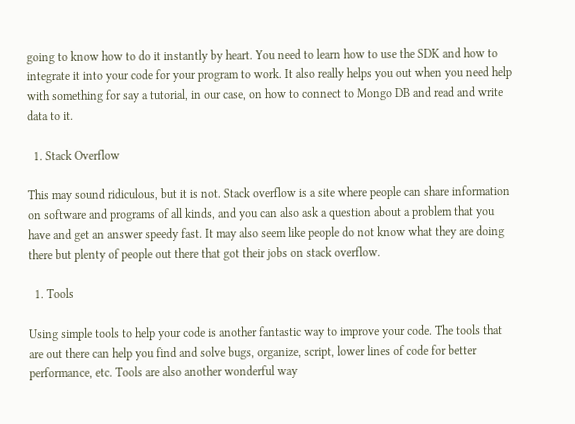going to know how to do it instantly by heart. You need to learn how to use the SDK and how to integrate it into your code for your program to work. It also really helps you out when you need help with something for say a tutorial, in our case, on how to connect to Mongo DB and read and write data to it.

  1. Stack Overflow

This may sound ridiculous, but it is not. Stack overflow is a site where people can share information on software and programs of all kinds, and you can also ask a question about a problem that you have and get an answer speedy fast. It may also seem like people do not know what they are doing there but plenty of people out there that got their jobs on stack overflow.

  1. Tools

Using simple tools to help your code is another fantastic way to improve your code. The tools that are out there can help you find and solve bugs, organize, script, lower lines of code for better performance, etc. Tools are also another wonderful way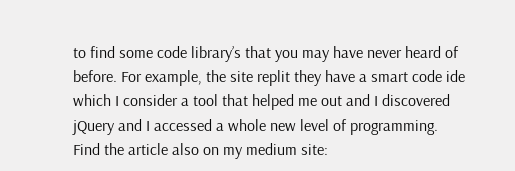to find some code library’s that you may have never heard of before. For example, the site replit they have a smart code ide which I consider a tool that helped me out and I discovered jQuery and I accessed a whole new level of programming.
Find the article also on my medium site: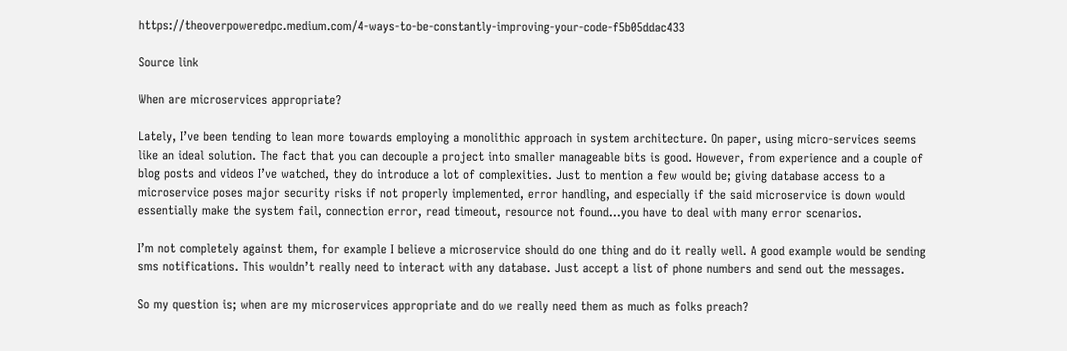https://theoverpoweredpc.medium.com/4-ways-to-be-constantly-improving-your-code-f5b05ddac433

Source link

When are microservices appropriate?

Lately, I’ve been tending to lean more towards employing a monolithic approach in system architecture. On paper, using micro-services seems like an ideal solution. The fact that you can decouple a project into smaller manageable bits is good. However, from experience and a couple of blog posts and videos I’ve watched, they do introduce a lot of complexities. Just to mention a few would be; giving database access to a microservice poses major security risks if not properly implemented, error handling, and especially if the said microservice is down would essentially make the system fail, connection error, read timeout, resource not found…you have to deal with many error scenarios.

I’m not completely against them, for example I believe a microservice should do one thing and do it really well. A good example would be sending sms notifications. This wouldn’t really need to interact with any database. Just accept a list of phone numbers and send out the messages.

So my question is; when are my microservices appropriate and do we really need them as much as folks preach?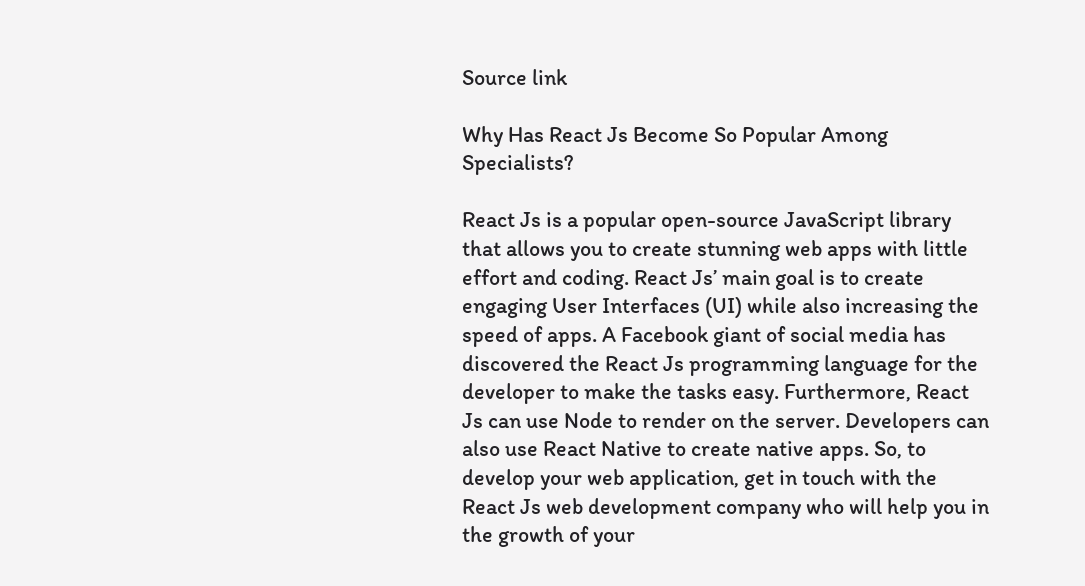Source link

Why Has React Js Become So Popular Among Specialists?

React Js is a popular open-source JavaScript library that allows you to create stunning web apps with little effort and coding. React Js’ main goal is to create engaging User Interfaces (UI) while also increasing the speed of apps. A Facebook giant of social media has discovered the React Js programming language for the developer to make the tasks easy. Furthermore, React Js can use Node to render on the server. Developers can also use React Native to create native apps. So, to develop your web application, get in touch with the React Js web development company who will help you in the growth of your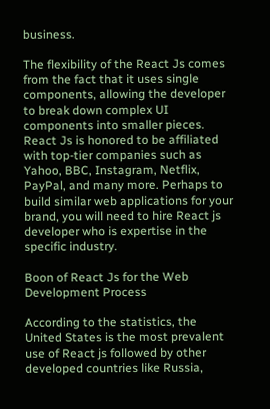business.

The flexibility of the React Js comes from the fact that it uses single components, allowing the developer to break down complex UI components into smaller pieces. React Js is honored to be affiliated with top-tier companies such as Yahoo, BBC, Instagram, Netflix, PayPal, and many more. Perhaps to build similar web applications for your brand, you will need to hire React js developer who is expertise in the specific industry.

Boon of React Js for the Web Development Process

According to the statistics, the United States is the most prevalent use of React js followed by other developed countries like Russia,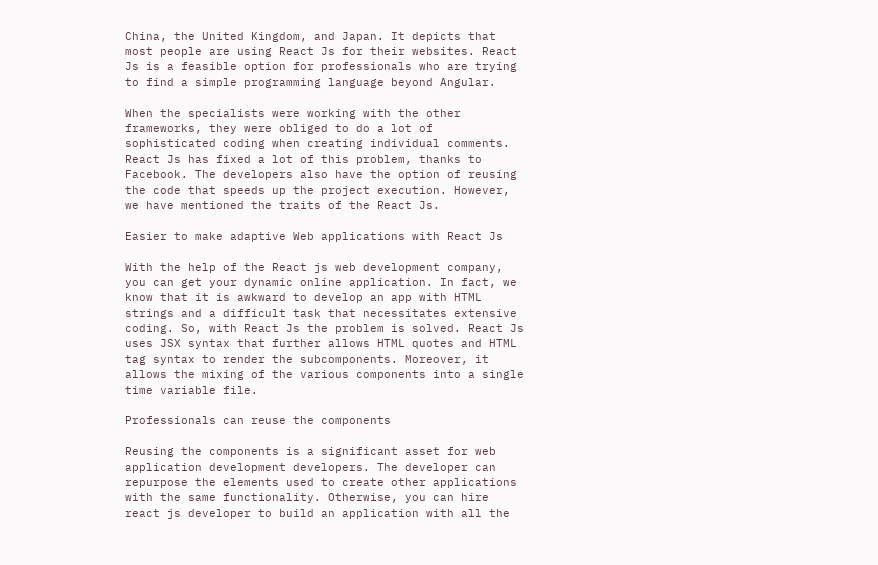China, the United Kingdom, and Japan. It depicts that most people are using React Js for their websites. React Js is a feasible option for professionals who are trying to find a simple programming language beyond Angular.

When the specialists were working with the other frameworks, they were obliged to do a lot of sophisticated coding when creating individual comments. React Js has fixed a lot of this problem, thanks to Facebook. The developers also have the option of reusing the code that speeds up the project execution. However, we have mentioned the traits of the React Js.

Easier to make adaptive Web applications with React Js

With the help of the React js web development company, you can get your dynamic online application. In fact, we know that it is awkward to develop an app with HTML strings and a difficult task that necessitates extensive coding. So, with React Js the problem is solved. React Js uses JSX syntax that further allows HTML quotes and HTML tag syntax to render the subcomponents. Moreover, it allows the mixing of the various components into a single time variable file.

Professionals can reuse the components

Reusing the components is a significant asset for web application development developers. The developer can repurpose the elements used to create other applications with the same functionality. Otherwise, you can hire react js developer to build an application with all the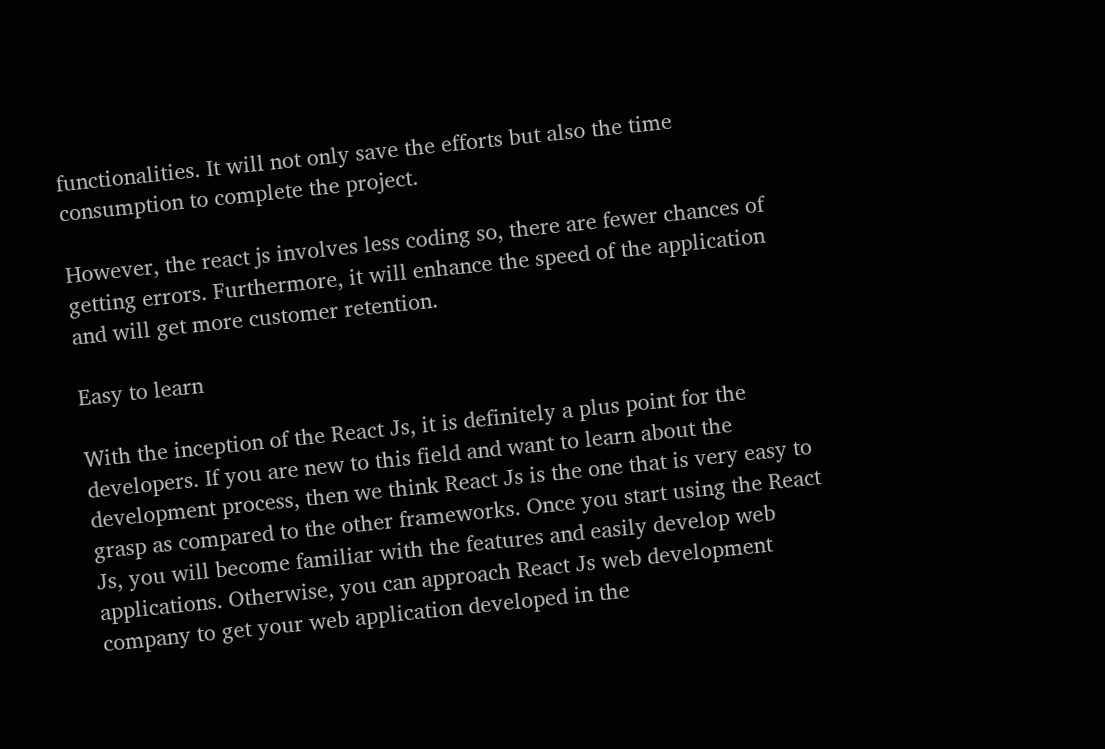functionalities. It will not only save the efforts but also the time consumption to complete the project.

However, the react js involves less coding so, there are fewer chances of getting errors. Furthermore, it will enhance the speed of the application and will get more customer retention.

Easy to learn

With the inception of the React Js, it is definitely a plus point for the developers. If you are new to this field and want to learn about the development process, then we think React Js is the one that is very easy to grasp as compared to the other frameworks. Once you start using the React Js, you will become familiar with the features and easily develop web applications. Otherwise, you can approach React Js web development company to get your web application developed in the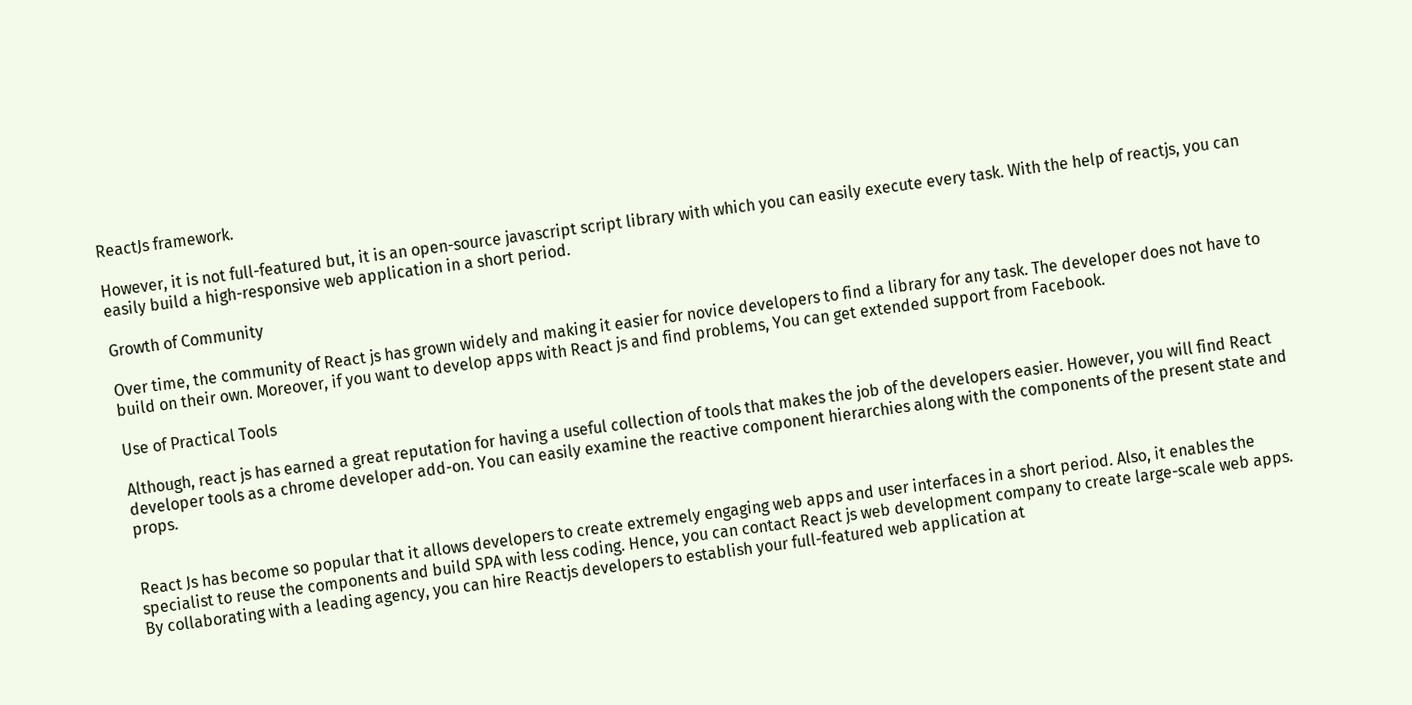ReactJs framework.

However, it is not full-featured but, it is an open-source javascript script library with which you can easily execute every task. With the help of reactjs, you can easily build a high-responsive web application in a short period.

Growth of Community

Over time, the community of React js has grown widely and making it easier for novice developers to find a library for any task. The developer does not have to build on their own. Moreover, if you want to develop apps with React js and find problems, You can get extended support from Facebook.

Use of Practical Tools

Although, react js has earned a great reputation for having a useful collection of tools that makes the job of the developers easier. However, you will find React developer tools as a chrome developer add-on. You can easily examine the reactive component hierarchies along with the components of the present state and props.


React Js has become so popular that it allows developers to create extremely engaging web apps and user interfaces in a short period. Also, it enables the specialist to reuse the components and build SPA with less coding. Hence, you can contact React js web development company to create large-scale web apps. By collaborating with a leading agency, you can hire Reactjs developers to establish your full-featured web application at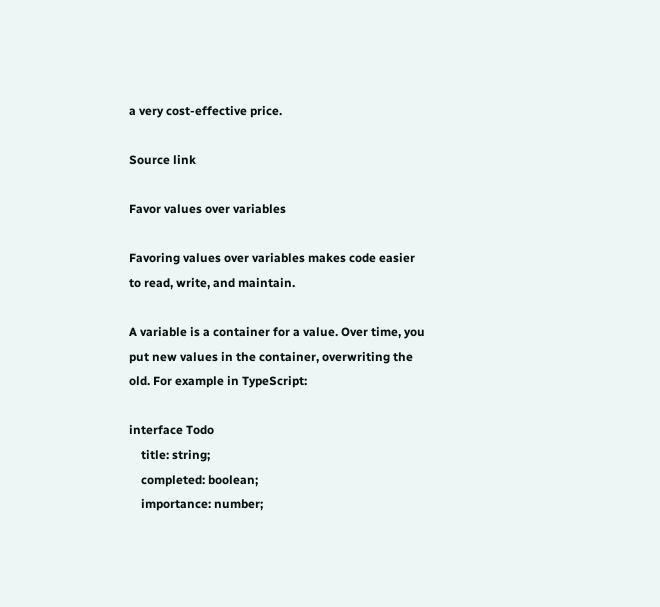a very cost-effective price.

Source link

Favor values over variables

Favoring values over variables makes code easier to read, write, and maintain.

A variable is a container for a value. Over time, you put new values in the container, overwriting the old. For example in TypeScript:

interface Todo
    title: string;
    completed: boolean;
    importance: number;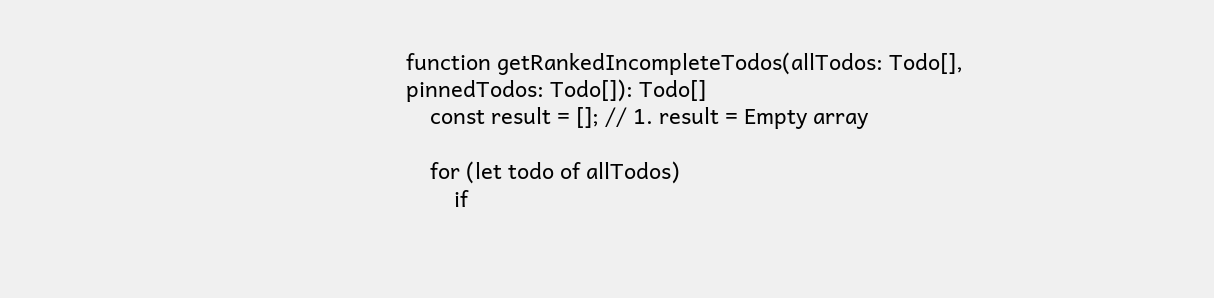function getRankedIncompleteTodos(allTodos: Todo[], pinnedTodos: Todo[]): Todo[]
    const result = []; // 1. result = Empty array

    for (let todo of allTodos)
        if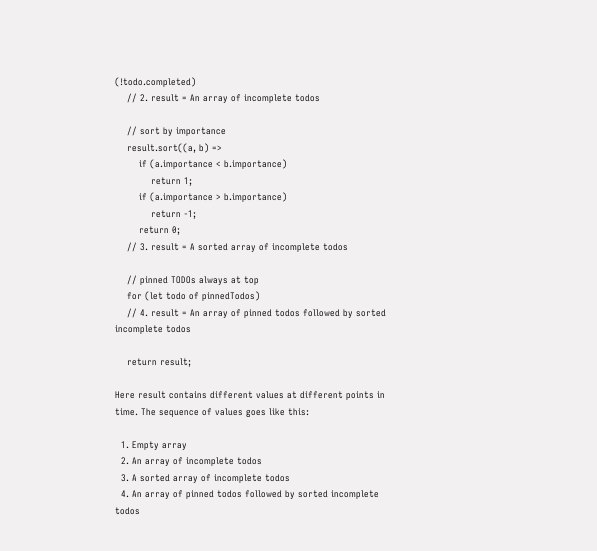(!todo.completed)
    // 2. result = An array of incomplete todos

    // sort by importance
    result.sort((a, b) =>
        if (a.importance < b.importance)
            return 1;
        if (a.importance > b.importance)
            return -1;
        return 0;
    // 3. result = A sorted array of incomplete todos

    // pinned TODOs always at top
    for (let todo of pinnedTodos)
    // 4. result = An array of pinned todos followed by sorted incomplete todos

    return result;

Here result contains different values at different points in time. The sequence of values goes like this:

  1. Empty array
  2. An array of incomplete todos
  3. A sorted array of incomplete todos
  4. An array of pinned todos followed by sorted incomplete todos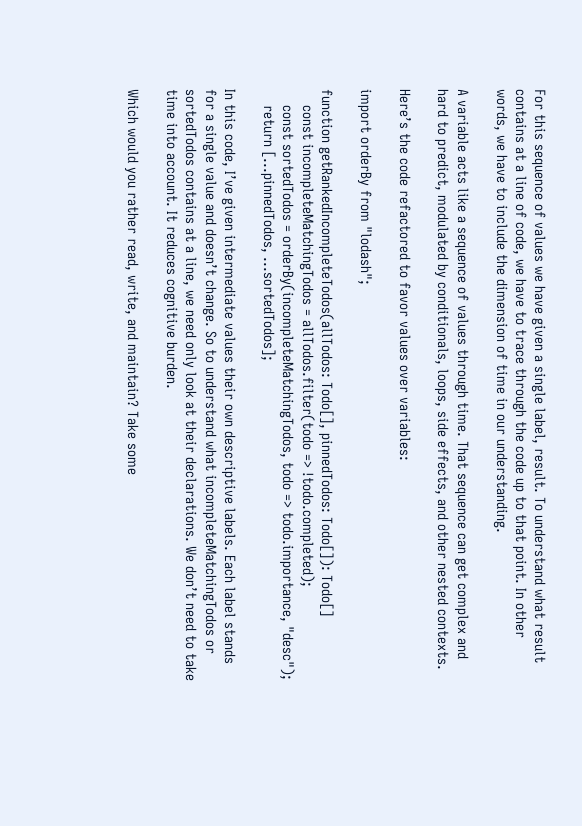For this sequence of values we have given a single label, result. To understand what result contains at a line of code, we have to trace through the code up to that point. In other words, we have to include the dimension of time in our understanding.

A variable acts like a sequence of values through time. That sequence can get complex and hard to predict, modulated by conditionals, loops, side effects, and other nested contexts.

Here’s the code refactored to favor values over variables:

import orderBy from "lodash";

function getRankedIncompleteTodos(allTodos: Todo[], pinnedTodos: Todo[]): Todo[]
    const incompleteMatchingTodos = allTodos.filter(todo => !todo.completed);
    const sortedTodos = orderBy(incompleteMatchingTodos, todo => todo.importance, "desc");
    return [...pinnedTodos, ...sortedTodos];

In this code, I’ve given intermediate values their own descriptive labels. Each label stands for a single value and doesn’t change. So to understand what incompleteMatchingTodos or sortedTodos contains at a line, we need only look at their declarations. We don’t need to take time into account. It reduces cognitive burden.

Which would you rather read, write, and maintain? Take some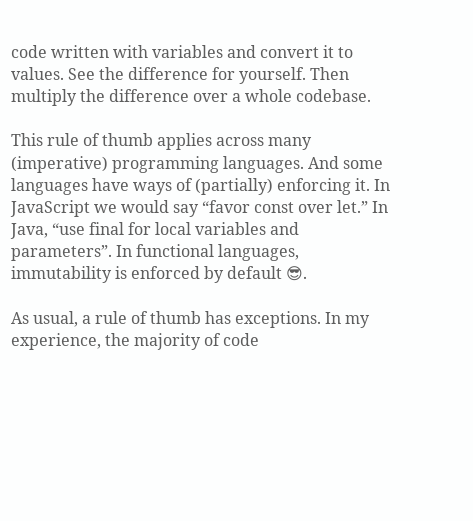code written with variables and convert it to values. See the difference for yourself. Then multiply the difference over a whole codebase.

This rule of thumb applies across many (imperative) programming languages. And some languages have ways of (partially) enforcing it. In JavaScript we would say “favor const over let.” In Java, “use final for local variables and parameters”. In functional languages, immutability is enforced by default 😎.

As usual, a rule of thumb has exceptions. In my experience, the majority of code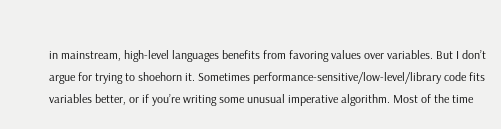in mainstream, high-level languages benefits from favoring values over variables. But I don’t argue for trying to shoehorn it. Sometimes performance-sensitive/low-level/library code fits variables better, or if you’re writing some unusual imperative algorithm. Most of the time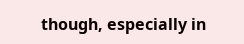though, especially in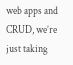web apps and CRUD, we’re just taking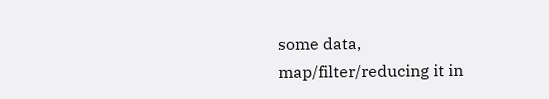some data, map/filter/reducing it in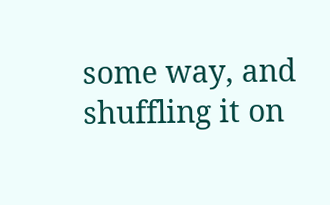some way, and shuffling it on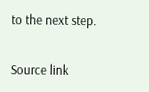to the next step.

Source link